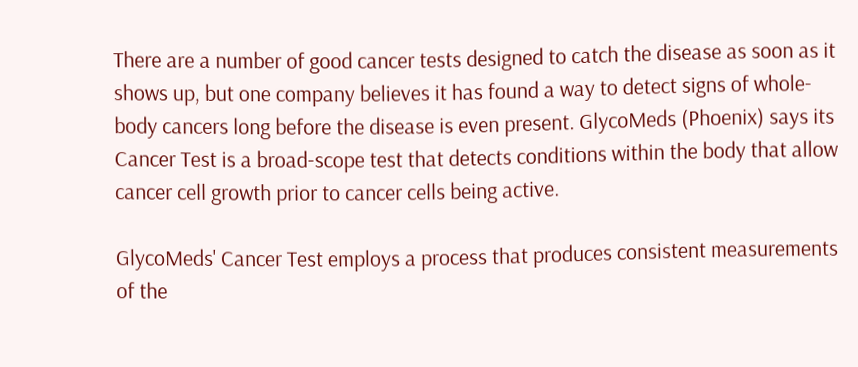There are a number of good cancer tests designed to catch the disease as soon as it shows up, but one company believes it has found a way to detect signs of whole-body cancers long before the disease is even present. GlycoMeds (Phoenix) says its Cancer Test is a broad-scope test that detects conditions within the body that allow cancer cell growth prior to cancer cells being active.

GlycoMeds' Cancer Test employs a process that produces consistent measurements of the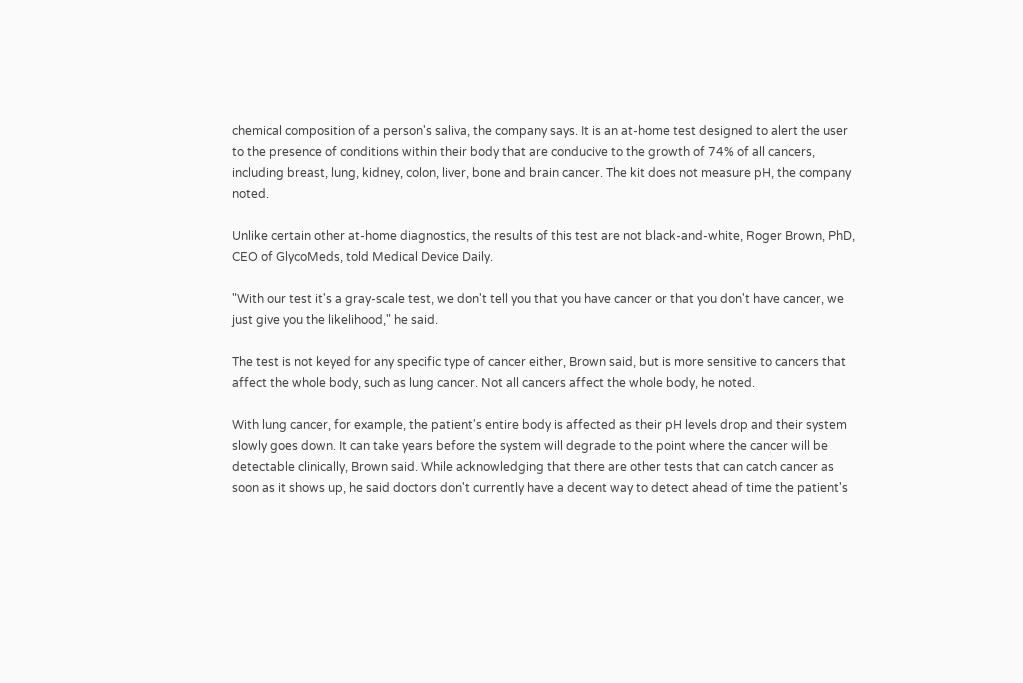chemical composition of a person's saliva, the company says. It is an at-home test designed to alert the user to the presence of conditions within their body that are conducive to the growth of 74% of all cancers, including breast, lung, kidney, colon, liver, bone and brain cancer. The kit does not measure pH, the company noted.

Unlike certain other at-home diagnostics, the results of this test are not black-and-white, Roger Brown, PhD, CEO of GlycoMeds, told Medical Device Daily.

"With our test it's a gray-scale test, we don't tell you that you have cancer or that you don't have cancer, we just give you the likelihood," he said.

The test is not keyed for any specific type of cancer either, Brown said, but is more sensitive to cancers that affect the whole body, such as lung cancer. Not all cancers affect the whole body, he noted.

With lung cancer, for example, the patient's entire body is affected as their pH levels drop and their system slowly goes down. It can take years before the system will degrade to the point where the cancer will be detectable clinically, Brown said. While acknowledging that there are other tests that can catch cancer as soon as it shows up, he said doctors don't currently have a decent way to detect ahead of time the patient's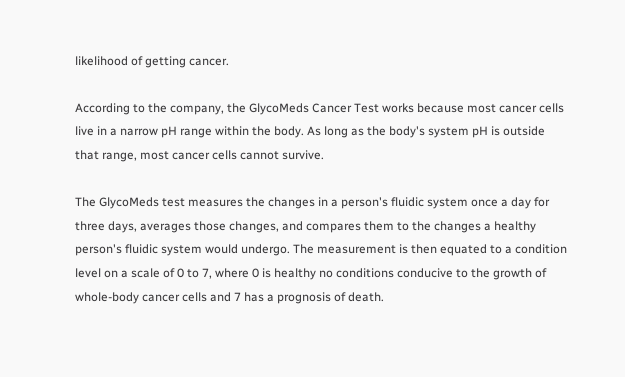likelihood of getting cancer.

According to the company, the GlycoMeds Cancer Test works because most cancer cells live in a narrow pH range within the body. As long as the body's system pH is outside that range, most cancer cells cannot survive.

The GlycoMeds test measures the changes in a person's fluidic system once a day for three days, averages those changes, and compares them to the changes a healthy person's fluidic system would undergo. The measurement is then equated to a condition level on a scale of 0 to 7, where 0 is healthy no conditions conducive to the growth of whole-body cancer cells and 7 has a prognosis of death.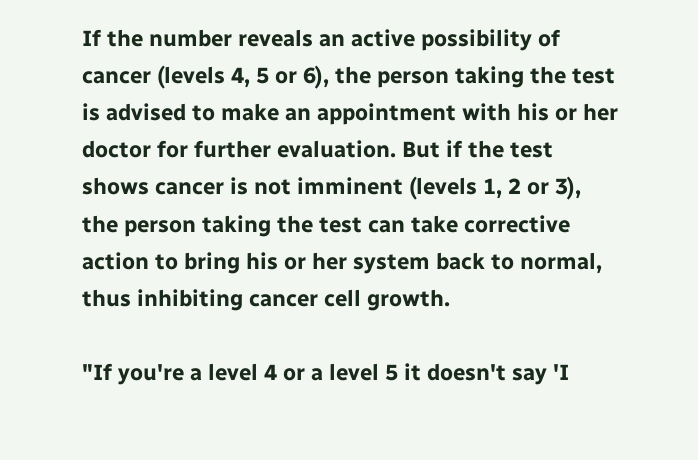If the number reveals an active possibility of cancer (levels 4, 5 or 6), the person taking the test is advised to make an appointment with his or her doctor for further evaluation. But if the test shows cancer is not imminent (levels 1, 2 or 3), the person taking the test can take corrective action to bring his or her system back to normal, thus inhibiting cancer cell growth.

"If you're a level 4 or a level 5 it doesn't say 'I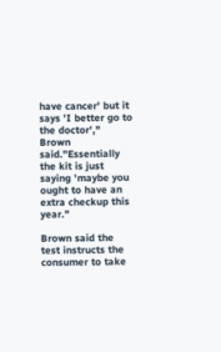have cancer' but it says 'I better go to the doctor'," Brown said."Essentially the kit is just saying 'maybe you ought to have an extra checkup this year."

Brown said the test instructs the consumer to take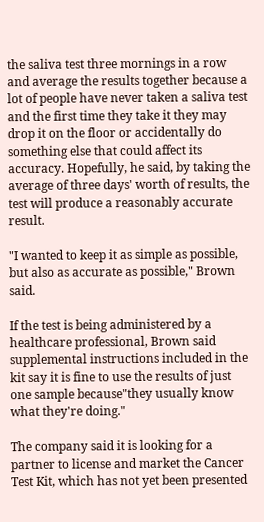the saliva test three mornings in a row and average the results together because a lot of people have never taken a saliva test and the first time they take it they may drop it on the floor or accidentally do something else that could affect its accuracy. Hopefully, he said, by taking the average of three days' worth of results, the test will produce a reasonably accurate result.

"I wanted to keep it as simple as possible, but also as accurate as possible," Brown said.

If the test is being administered by a healthcare professional, Brown said supplemental instructions included in the kit say it is fine to use the results of just one sample because"they usually know what they're doing."

The company said it is looking for a partner to license and market the Cancer Test Kit, which has not yet been presented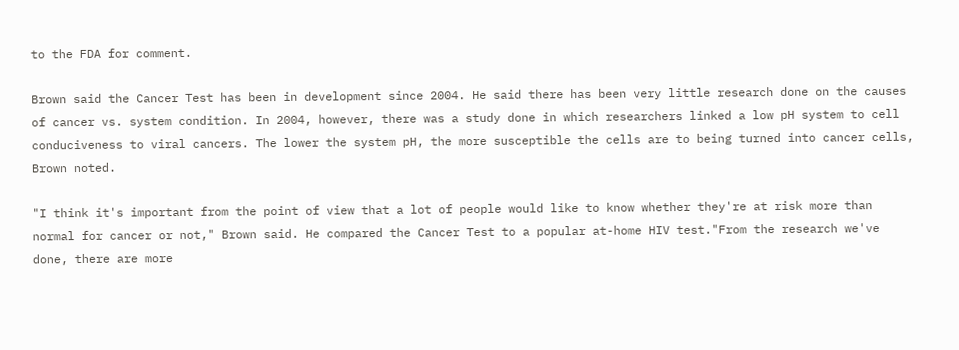to the FDA for comment.

Brown said the Cancer Test has been in development since 2004. He said there has been very little research done on the causes of cancer vs. system condition. In 2004, however, there was a study done in which researchers linked a low pH system to cell conduciveness to viral cancers. The lower the system pH, the more susceptible the cells are to being turned into cancer cells, Brown noted.

"I think it's important from the point of view that a lot of people would like to know whether they're at risk more than normal for cancer or not," Brown said. He compared the Cancer Test to a popular at-home HIV test."From the research we've done, there are more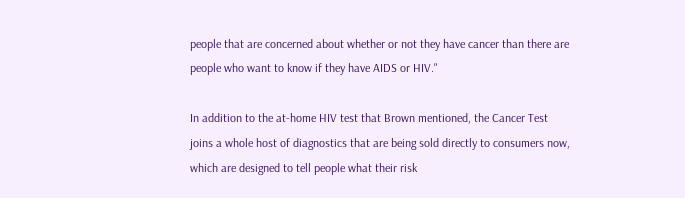people that are concerned about whether or not they have cancer than there are people who want to know if they have AIDS or HIV."

In addition to the at-home HIV test that Brown mentioned, the Cancer Test joins a whole host of diagnostics that are being sold directly to consumers now, which are designed to tell people what their risk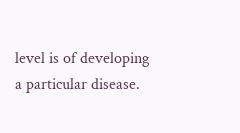level is of developing a particular disease.